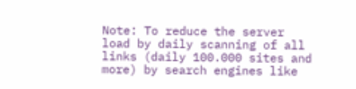Note: To reduce the server load by daily scanning of all links (daily 100.000 sites and more) by search engines like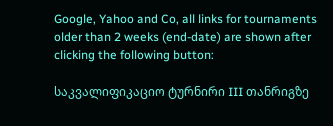Google, Yahoo and Co, all links for tournaments older than 2 weeks (end-date) are shown after clicking the following button:

საკვალიფიკაციო ტურნირი III თანრიგზე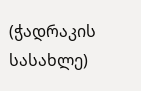(ჭადრაკის სასახლე)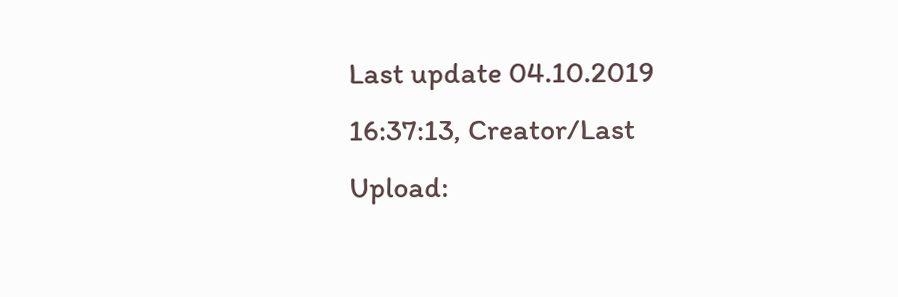Last update 04.10.2019 16:37:13, Creator/Last Upload: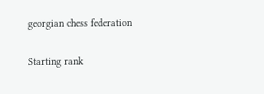georgian chess federation

Starting rank